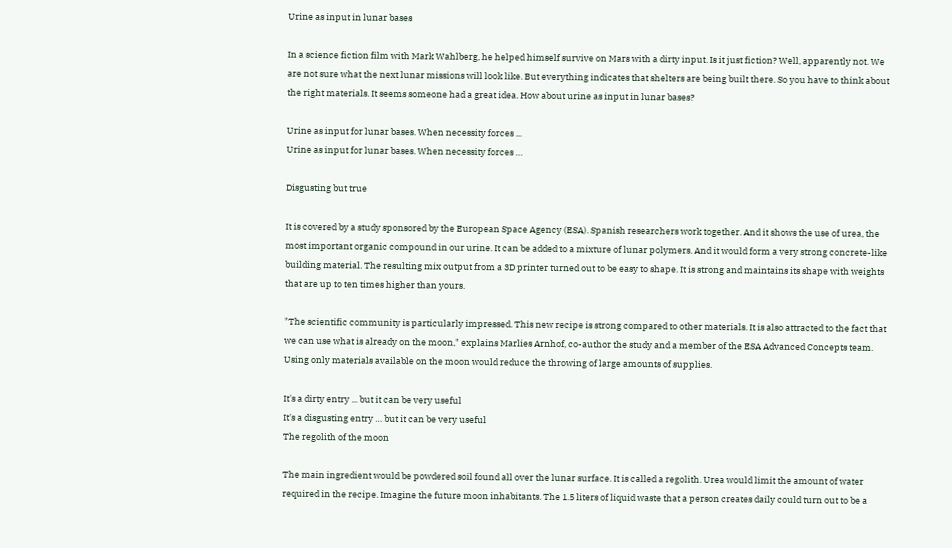Urine as input in lunar bases

In a science fiction film with Mark Wahlberg, he helped himself survive on Mars with a dirty input. Is it just fiction? Well, apparently not. We are not sure what the next lunar missions will look like. But everything indicates that shelters are being built there. So you have to think about the right materials. It seems someone had a great idea. How about urine as input in lunar bases?

Urine as input for lunar bases. When necessity forces ...
Urine as input for lunar bases. When necessity forces …

Disgusting but true

It is covered by a study sponsored by the European Space Agency (ESA). Spanish researchers work together. And it shows the use of urea, the most important organic compound in our urine. It can be added to a mixture of lunar polymers. And it would form a very strong concrete-like building material. The resulting mix output from a 3D printer turned out to be easy to shape. It is strong and maintains its shape with weights that are up to ten times higher than yours.

"The scientific community is particularly impressed. This new recipe is strong compared to other materials. It is also attracted to the fact that we can use what is already on the moon," explains Marlies Arnhof, co-author the study and a member of the ESA Advanced Concepts team. Using only materials available on the moon would reduce the throwing of large amounts of supplies.

It's a dirty entry ... but it can be very useful
It's a disgusting entry … but it can be very useful
The regolith of the moon

The main ingredient would be powdered soil found all over the lunar surface. It is called a regolith. Urea would limit the amount of water required in the recipe. Imagine the future moon inhabitants. The 1.5 liters of liquid waste that a person creates daily could turn out to be a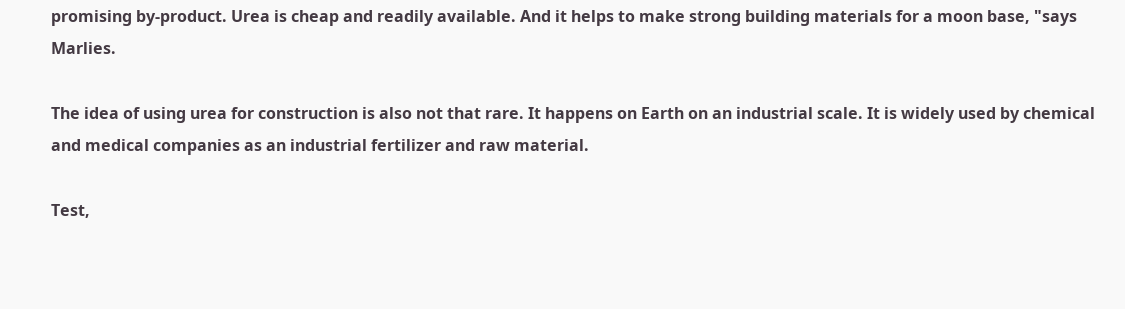promising by-product. Urea is cheap and readily available. And it helps to make strong building materials for a moon base, "says Marlies.

The idea of using urea for construction is also not that rare. It happens on Earth on an industrial scale. It is widely used by chemical and medical companies as an industrial fertilizer and raw material.

Test,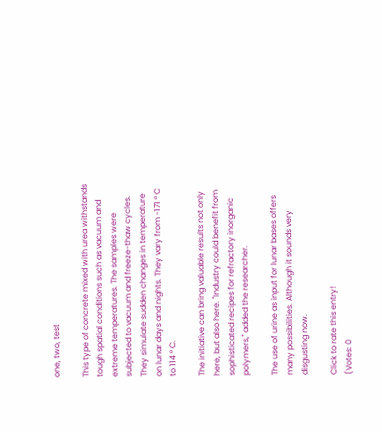one, two, test

This type of concrete mixed with urea withstands tough spatial conditions such as vacuum and extreme temperatures. The samples were subjected to vacuum and freeze-thaw cycles. They simulate sudden changes in temperature on lunar days and nights. They vary from -171 ° C to 114 ° C.

The initiative can bring valuable results not only here, but also here. "Industry could benefit from sophisticated recipes for refractory inorganic polymers," added the researcher.

The use of urine as input for lunar bases offers many possibilities. Although it sounds very disgusting now.

Click to rate this entry!
(Votes: 0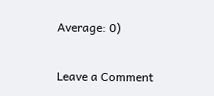Average: 0)

Leave a Comment